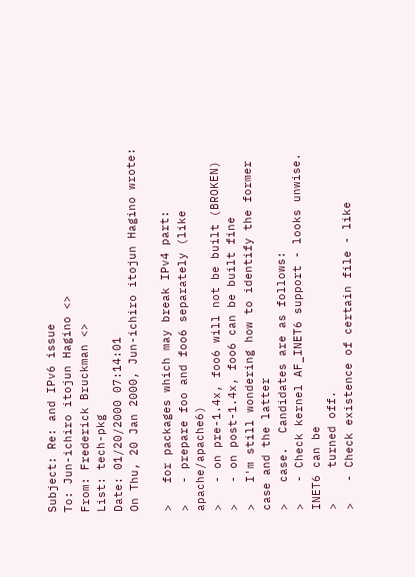Subject: Re: and IPv6 issue
To: Jun-ichiro itojun Hagino <>
From: Frederick Bruckman <>
List: tech-pkg
Date: 01/20/2000 07:14:01
On Thu, 20 Jan 2000, Jun-ichiro itojun Hagino wrote:

>   for packages which may break IPv4 part:
>   - prepare foo and foo6 separately (like apache/apache6)
>   - on pre-1.4x, foo6 will not be built (BROKEN)
>   - on post-1.4x, foo6 can be built fine
>   I'm still wondering how to identify the former case and the latter
>   case.  Candidates are as follows:
>   - Check kernel AF_INET6 support - looks unwise.  INET6 can be
>     turned off.
>   - Check existence of certain file - like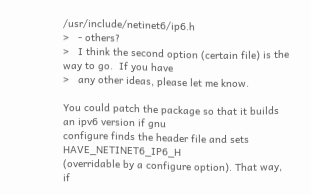/usr/include/netinet6/ip6.h
>   - others?
>   I think the second option (certain file) is the way to go.  If you have
>   any other ideas, please let me know.

You could patch the package so that it builds an ipv6 version if gnu
configure finds the header file and sets HAVE_NETINET6_IP6_H
(overridable by a configure option). That way, if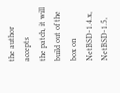the author accepts
the patch, it will build out of the box on NetBSD-1.4.x, NetBSD-1.5,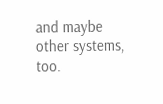and maybe other systems, too.